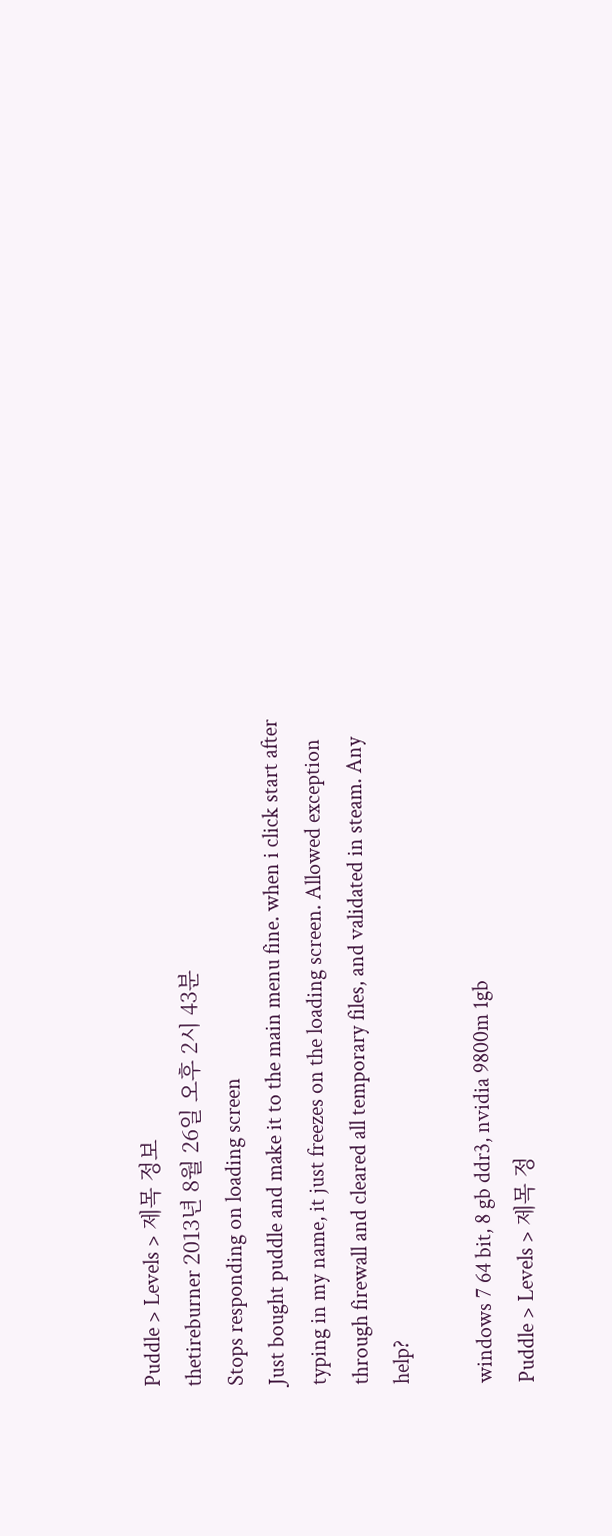Puddle > Levels > 제목 정보
thetireburner 2013년 8월 26일 오후 2시 43분
Stops responding on loading screen
Just bought puddle and make it to the main menu fine. when i click start after typing in my name, it just freezes on the loading screen. Allowed exception through firewall and cleared all temporary files, and validated in steam. Any help?

windows 7 64 bit, 8 gb ddr3, nvidia 9800m 1gb
Puddle > Levels > 제목 정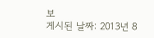보
게시된 날짜: 2013년 8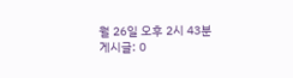월 26일 오후 2시 43분
게시글: 0